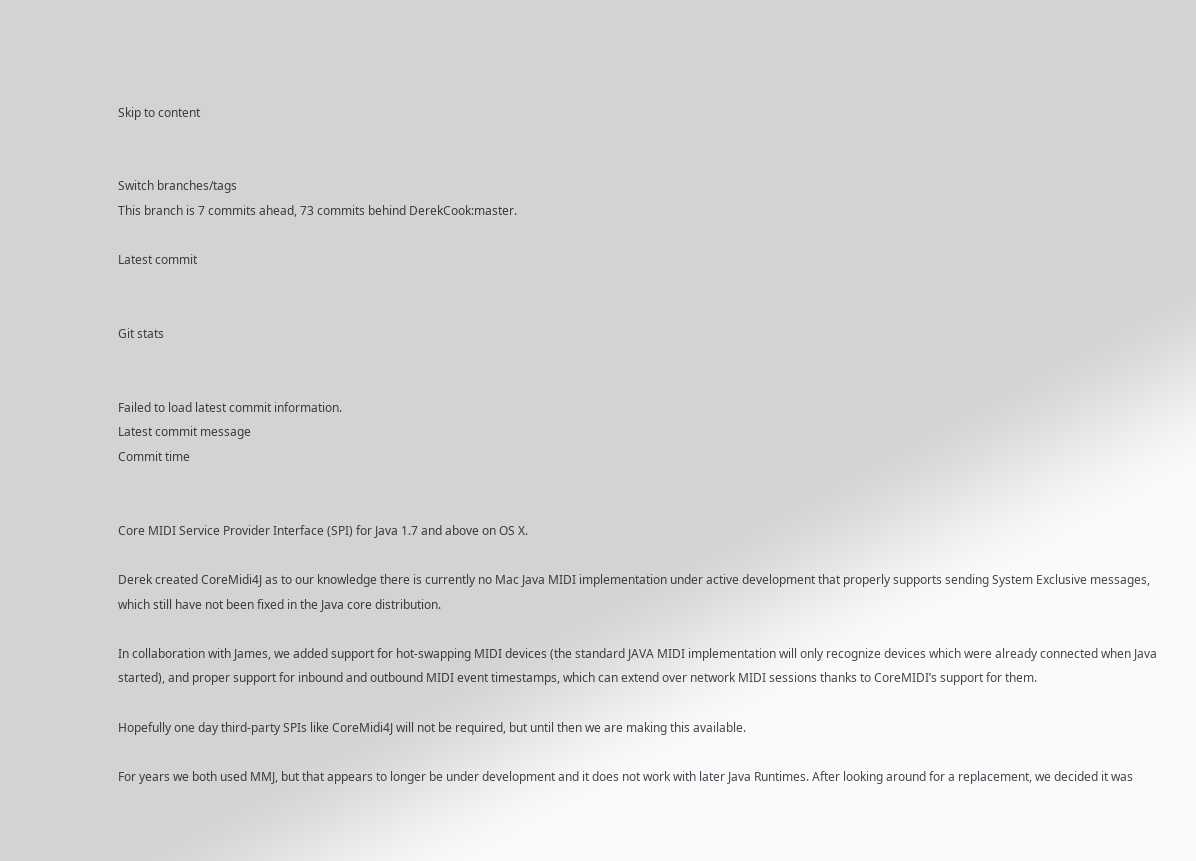Skip to content


Switch branches/tags
This branch is 7 commits ahead, 73 commits behind DerekCook:master.

Latest commit


Git stats


Failed to load latest commit information.
Latest commit message
Commit time


Core MIDI Service Provider Interface (SPI) for Java 1.7 and above on OS X.

Derek created CoreMidi4J as to our knowledge there is currently no Mac Java MIDI implementation under active development that properly supports sending System Exclusive messages, which still have not been fixed in the Java core distribution.

In collaboration with James, we added support for hot-swapping MIDI devices (the standard JAVA MIDI implementation will only recognize devices which were already connected when Java started), and proper support for inbound and outbound MIDI event timestamps, which can extend over network MIDI sessions thanks to CoreMIDI’s support for them.

Hopefully one day third-party SPIs like CoreMidi4J will not be required, but until then we are making this available.

For years we both used MMJ, but that appears to longer be under development and it does not work with later Java Runtimes. After looking around for a replacement, we decided it was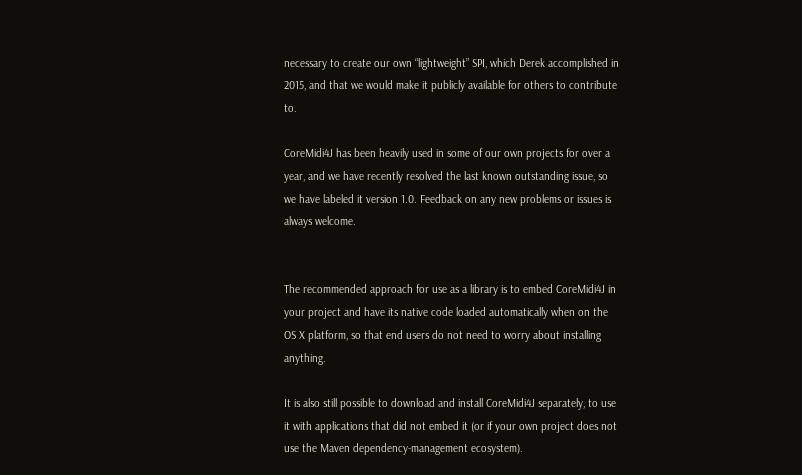necessary to create our own “lightweight” SPI, which Derek accomplished in 2015, and that we would make it publicly available for others to contribute to.

CoreMidi4J has been heavily used in some of our own projects for over a year, and we have recently resolved the last known outstanding issue, so we have labeled it version 1.0. Feedback on any new problems or issues is always welcome.


The recommended approach for use as a library is to embed CoreMidi4J in your project and have its native code loaded automatically when on the OS X platform, so that end users do not need to worry about installing anything.

It is also still possible to download and install CoreMidi4J separately, to use it with applications that did not embed it (or if your own project does not use the Maven dependency-management ecosystem).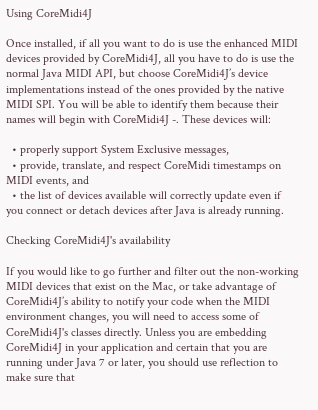Using CoreMidi4J

Once installed, if all you want to do is use the enhanced MIDI devices provided by CoreMidi4J, all you have to do is use the normal Java MIDI API, but choose CoreMidi4J’s device implementations instead of the ones provided by the native MIDI SPI. You will be able to identify them because their names will begin with CoreMidi4J -. These devices will:

  • properly support System Exclusive messages,
  • provide, translate, and respect CoreMidi timestamps on MIDI events, and
  • the list of devices available will correctly update even if you connect or detach devices after Java is already running.

Checking CoreMidi4J's availability

If you would like to go further and filter out the non-working MIDI devices that exist on the Mac, or take advantage of CoreMidi4J’s ability to notify your code when the MIDI environment changes, you will need to access some of CoreMidi4J's classes directly. Unless you are embedding CoreMidi4J in your application and certain that you are running under Java 7 or later, you should use reflection to make sure that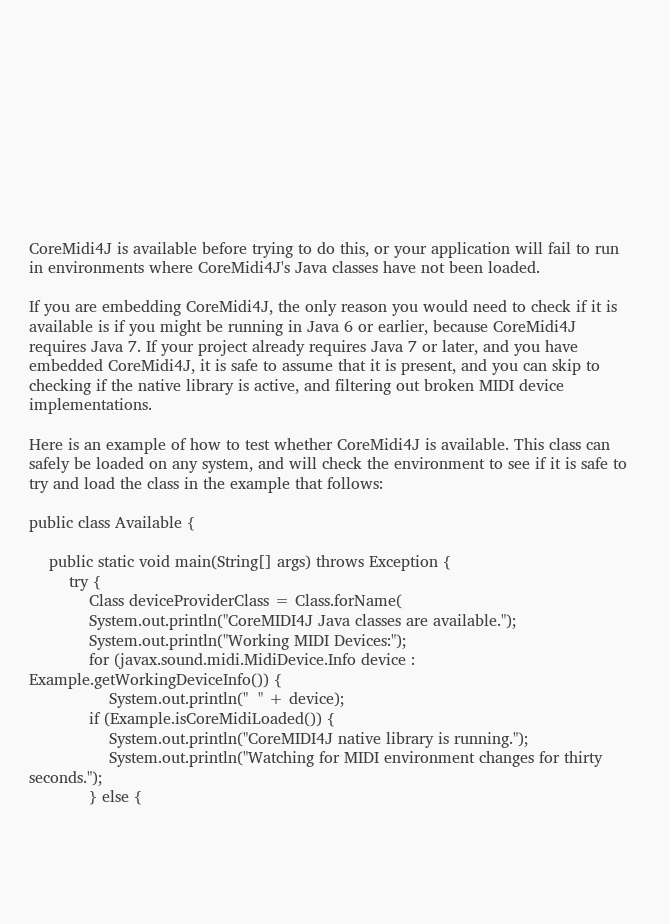CoreMidi4J is available before trying to do this, or your application will fail to run in environments where CoreMidi4J's Java classes have not been loaded.

If you are embedding CoreMidi4J, the only reason you would need to check if it is available is if you might be running in Java 6 or earlier, because CoreMidi4J requires Java 7. If your project already requires Java 7 or later, and you have embedded CoreMidi4J, it is safe to assume that it is present, and you can skip to checking if the native library is active, and filtering out broken MIDI device implementations.

Here is an example of how to test whether CoreMidi4J is available. This class can safely be loaded on any system, and will check the environment to see if it is safe to try and load the class in the example that follows:

public class Available {

    public static void main(String[] args) throws Exception {
        try {
            Class deviceProviderClass = Class.forName(
            System.out.println("CoreMIDI4J Java classes are available.");
            System.out.println("Working MIDI Devices:");
            for (javax.sound.midi.MidiDevice.Info device : Example.getWorkingDeviceInfo()) {
                System.out.println("  " + device);
            if (Example.isCoreMidiLoaded()) {
                System.out.println("CoreMIDI4J native library is running.");
                System.out.println("Watching for MIDI environment changes for thirty seconds.");
            } else {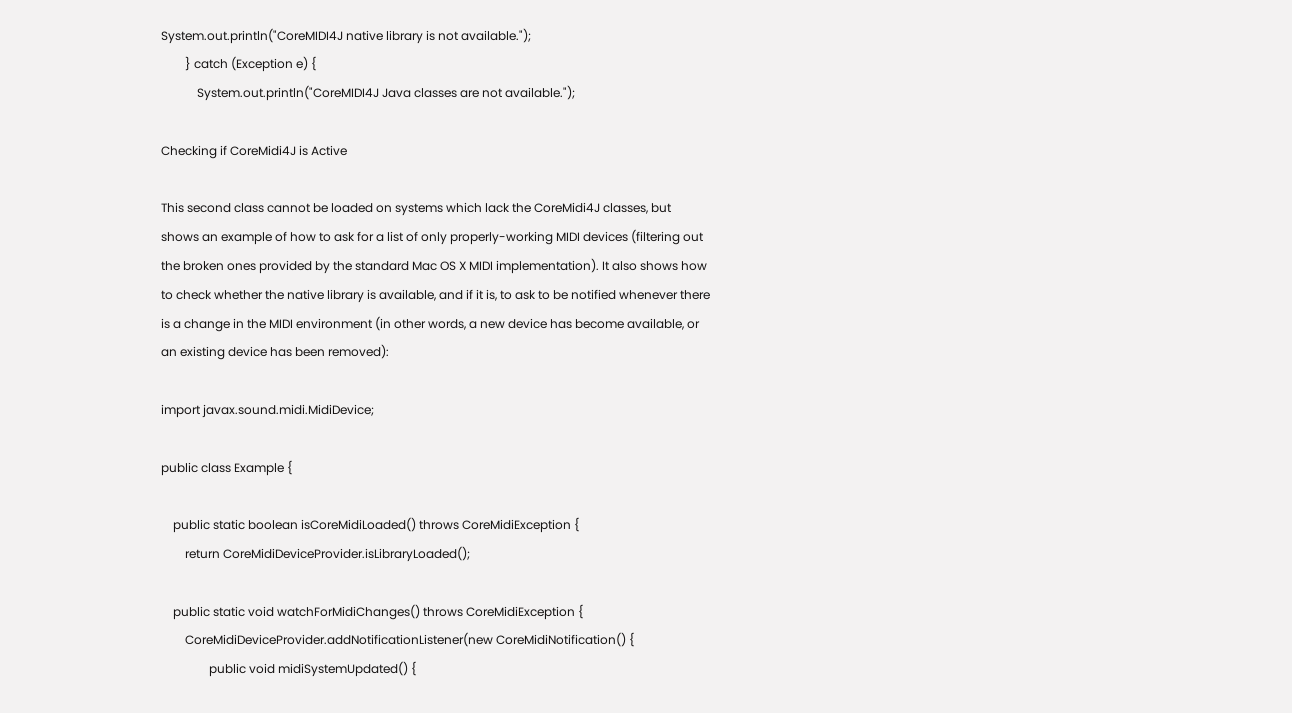System.out.println("CoreMIDI4J native library is not available.");
        } catch (Exception e) {
            System.out.println("CoreMIDI4J Java classes are not available.");

Checking if CoreMidi4J is Active

This second class cannot be loaded on systems which lack the CoreMidi4J classes, but shows an example of how to ask for a list of only properly-working MIDI devices (filtering out the broken ones provided by the standard Mac OS X MIDI implementation). It also shows how to check whether the native library is available, and if it is, to ask to be notified whenever there is a change in the MIDI environment (in other words, a new device has become available, or an existing device has been removed):

import javax.sound.midi.MidiDevice;

public class Example {

    public static boolean isCoreMidiLoaded() throws CoreMidiException {
        return CoreMidiDeviceProvider.isLibraryLoaded();

    public static void watchForMidiChanges() throws CoreMidiException {
        CoreMidiDeviceProvider.addNotificationListener(new CoreMidiNotification() {
                public void midiSystemUpdated() {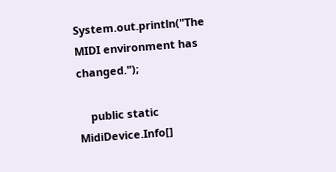System.out.println("The MIDI environment has changed.");

    public static MidiDevice.Info[]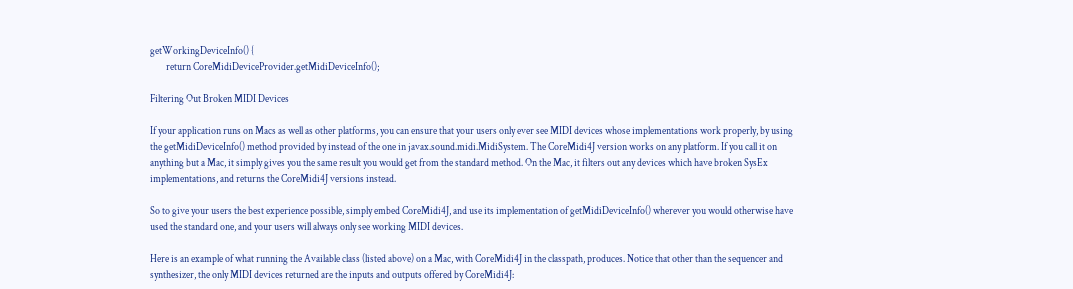getWorkingDeviceInfo() {
        return CoreMidiDeviceProvider.getMidiDeviceInfo();

Filtering Out Broken MIDI Devices

If your application runs on Macs as well as other platforms, you can ensure that your users only ever see MIDI devices whose implementations work properly, by using the getMidiDeviceInfo() method provided by instead of the one in javax.sound.midi.MidiSystem. The CoreMidi4J version works on any platform. If you call it on anything but a Mac, it simply gives you the same result you would get from the standard method. On the Mac, it filters out any devices which have broken SysEx implementations, and returns the CoreMidi4J versions instead.

So to give your users the best experience possible, simply embed CoreMidi4J, and use its implementation of getMidiDeviceInfo() wherever you would otherwise have used the standard one, and your users will always only see working MIDI devices.

Here is an example of what running the Available class (listed above) on a Mac, with CoreMidi4J in the classpath, produces. Notice that other than the sequencer and synthesizer, the only MIDI devices returned are the inputs and outputs offered by CoreMidi4J: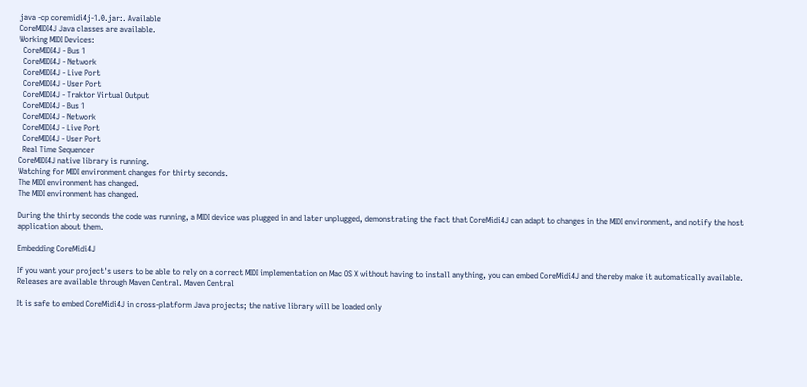java -cp coremidi4j-1.0.jar:. Available
CoreMIDI4J Java classes are available.
Working MIDI Devices:
  CoreMIDI4J - Bus 1
  CoreMIDI4J - Network
  CoreMIDI4J - Live Port
  CoreMIDI4J - User Port
  CoreMIDI4J - Traktor Virtual Output
  CoreMIDI4J - Bus 1
  CoreMIDI4J - Network
  CoreMIDI4J - Live Port
  CoreMIDI4J - User Port
  Real Time Sequencer
CoreMIDI4J native library is running.
Watching for MIDI environment changes for thirty seconds.
The MIDI environment has changed.
The MIDI environment has changed.

During the thirty seconds the code was running, a MIDI device was plugged in and later unplugged, demonstrating the fact that CoreMidi4J can adapt to changes in the MIDI environment, and notify the host application about them.

Embedding CoreMidi4J

If you want your project's users to be able to rely on a correct MIDI implementation on Mac OS X without having to install anything, you can embed CoreMidi4J and thereby make it automatically available. Releases are available through Maven Central. Maven Central

It is safe to embed CoreMidi4J in cross-platform Java projects; the native library will be loaded only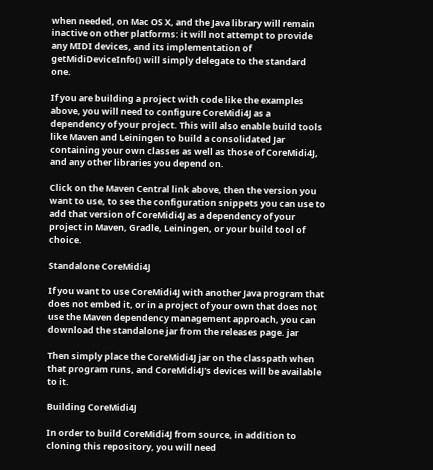when needed, on Mac OS X, and the Java library will remain inactive on other platforms: it will not attempt to provide any MIDI devices, and its implementation of getMidiDeviceInfo() will simply delegate to the standard one.

If you are building a project with code like the examples above, you will need to configure CoreMidi4J as a dependency of your project. This will also enable build tools like Maven and Leiningen to build a consolidated Jar containing your own classes as well as those of CoreMidi4J, and any other libraries you depend on.

Click on the Maven Central link above, then the version you want to use, to see the configuration snippets you can use to add that version of CoreMidi4J as a dependency of your project in Maven, Gradle, Leiningen, or your build tool of choice.

Standalone CoreMidi4J

If you want to use CoreMidi4J with another Java program that does not embed it, or in a project of your own that does not use the Maven dependency management approach, you can download the standalone jar from the releases page. jar

Then simply place the CoreMidi4J jar on the classpath when that program runs, and CoreMidi4J's devices will be available to it.

Building CoreMidi4J

In order to build CoreMidi4J from source, in addition to cloning this repository, you will need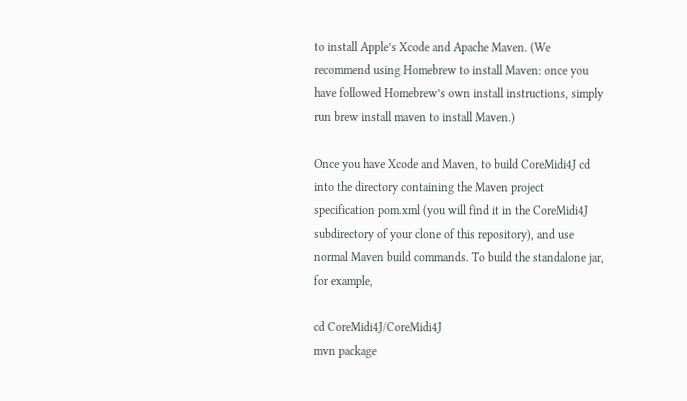to install Apple’s Xcode and Apache Maven. (We recommend using Homebrew to install Maven: once you have followed Homebrew’s own install instructions, simply run brew install maven to install Maven.)

Once you have Xcode and Maven, to build CoreMidi4J cd into the directory containing the Maven project specification pom.xml (you will find it in the CoreMidi4J subdirectory of your clone of this repository), and use normal Maven build commands. To build the standalone jar, for example,

cd CoreMidi4J/CoreMidi4J
mvn package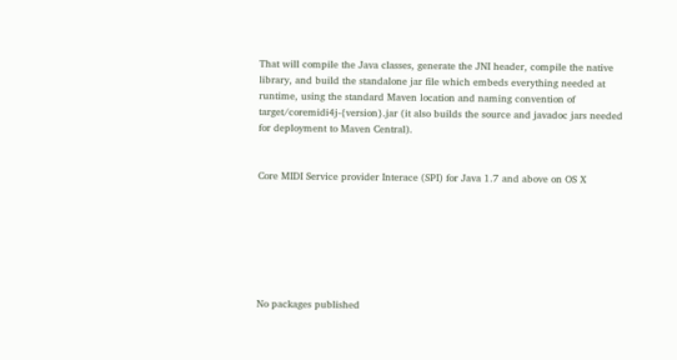That will compile the Java classes, generate the JNI header, compile the native library, and build the standalone jar file which embeds everything needed at runtime, using the standard Maven location and naming convention of target/coremidi4j-{version}.jar (it also builds the source and javadoc jars needed for deployment to Maven Central).


Core MIDI Service provider Interace (SPI) for Java 1.7 and above on OS X







No packages published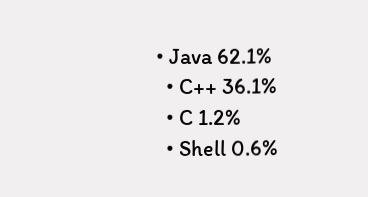• Java 62.1%
  • C++ 36.1%
  • C 1.2%
  • Shell 0.6%